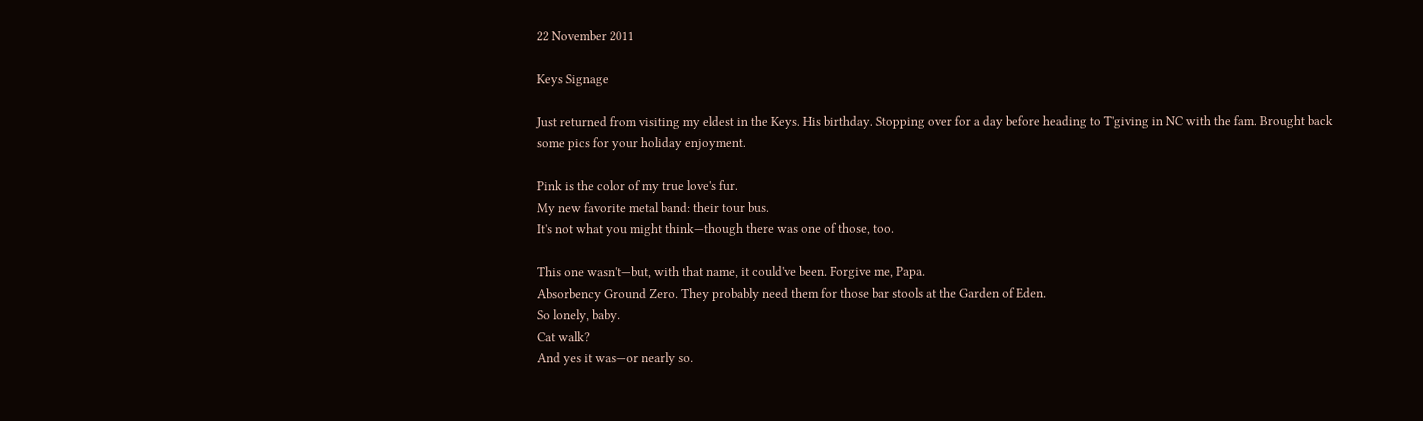22 November 2011

Keys Signage

Just returned from visiting my eldest in the Keys. His birthday. Stopping over for a day before heading to T'giving in NC with the fam. Brought back some pics for your holiday enjoyment.

Pink is the color of my true love's fur.
My new favorite metal band: their tour bus.
It's not what you might think—though there was one of those, too.

This one wasn't—but, with that name, it could've been. Forgive me, Papa.
Absorbency Ground Zero. They probably need them for those bar stools at the Garden of Eden.
So lonely, baby.
Cat walk?
And yes it was—or nearly so.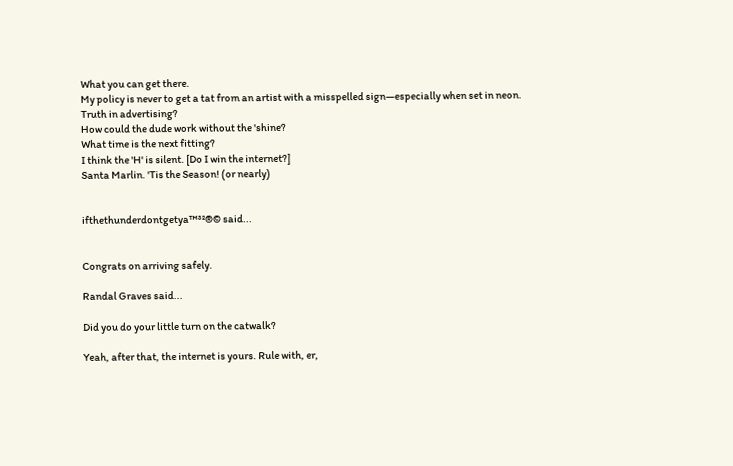What you can get there.
My policy is never to get a tat from an artist with a misspelled sign—especially when set in neon.
Truth in advertising?
How could the dude work without the 'shine?
What time is the next fitting?
I think the 'H' is silent. [Do I win the internet?]
Santa Marlin. 'Tis the Season! (or nearly)


ifthethunderdontgetya™³²®© said...


Congrats on arriving safely.

Randal Graves said...

Did you do your little turn on the catwalk?

Yeah, after that, the internet is yours. Rule with, er,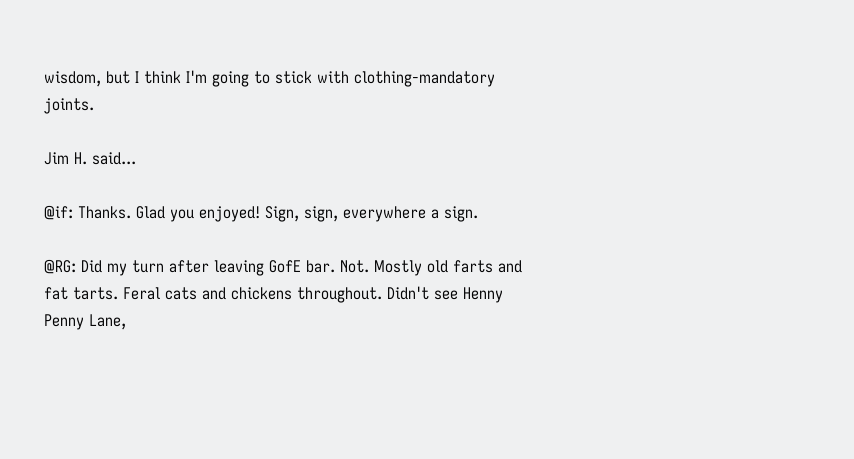wisdom, but I think I'm going to stick with clothing-mandatory joints.

Jim H. said...

@if: Thanks. Glad you enjoyed! Sign, sign, everywhere a sign.

@RG: Did my turn after leaving GofE bar. Not. Mostly old farts and fat tarts. Feral cats and chickens throughout. Didn't see Henny Penny Lane,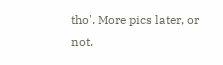tho'. More pics later, or not.